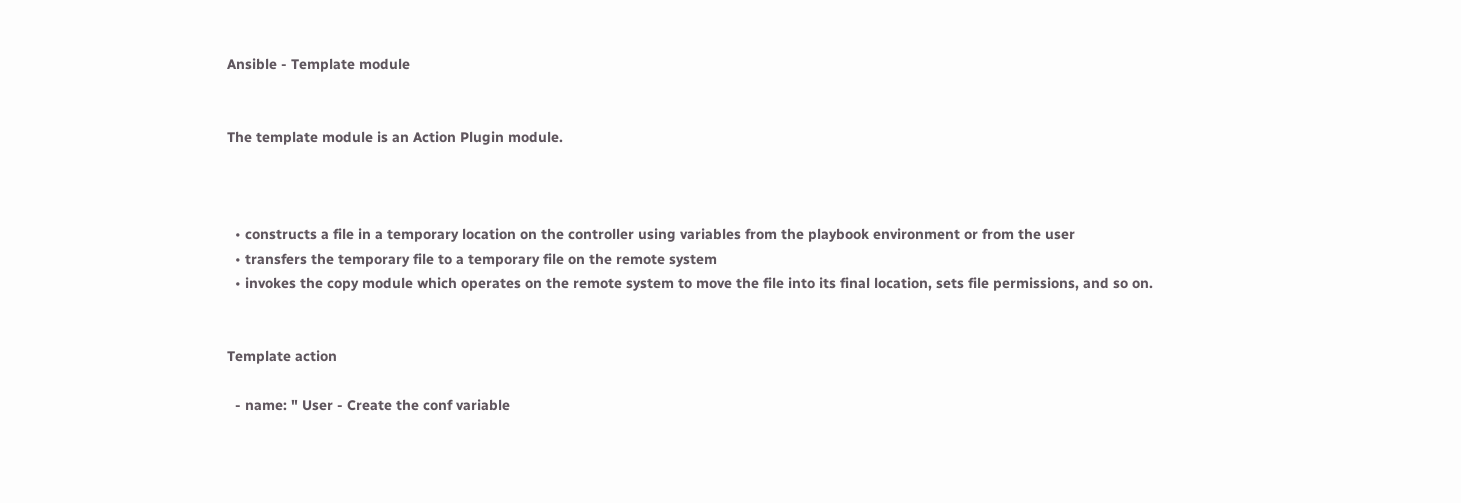Ansible - Template module


The template module is an Action Plugin module.



  • constructs a file in a temporary location on the controller using variables from the playbook environment or from the user
  • transfers the temporary file to a temporary file on the remote system
  • invokes the copy module which operates on the remote system to move the file into its final location, sets file permissions, and so on.


Template action

  - name: " User - Create the conf variable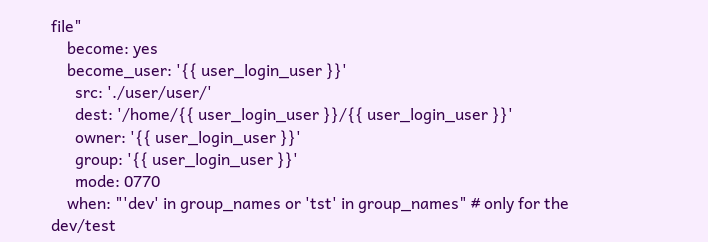file"
    become: yes
    become_user: '{{ user_login_user }}'
      src: './user/user/'
      dest: '/home/{{ user_login_user }}/{{ user_login_user }}'
      owner: '{{ user_login_user }}'
      group: '{{ user_login_user }}'
      mode: 0770
    when: "'dev' in group_names or 'tst' in group_names" # only for the dev/test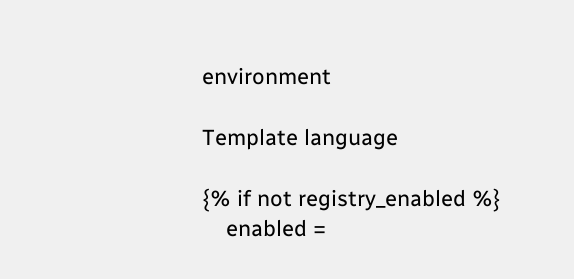environment

Template language

{% if not registry_enabled %}
    enabled =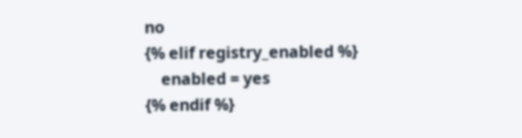no
{% elif registry_enabled %}
    enabled = yes
{% endif %}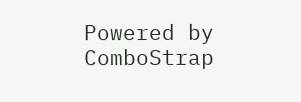Powered by ComboStrap